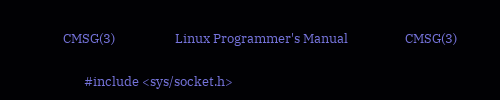CMSG(3)                    Linux Programmer's Manual                   CMSG(3)

       #include <sys/socket.h>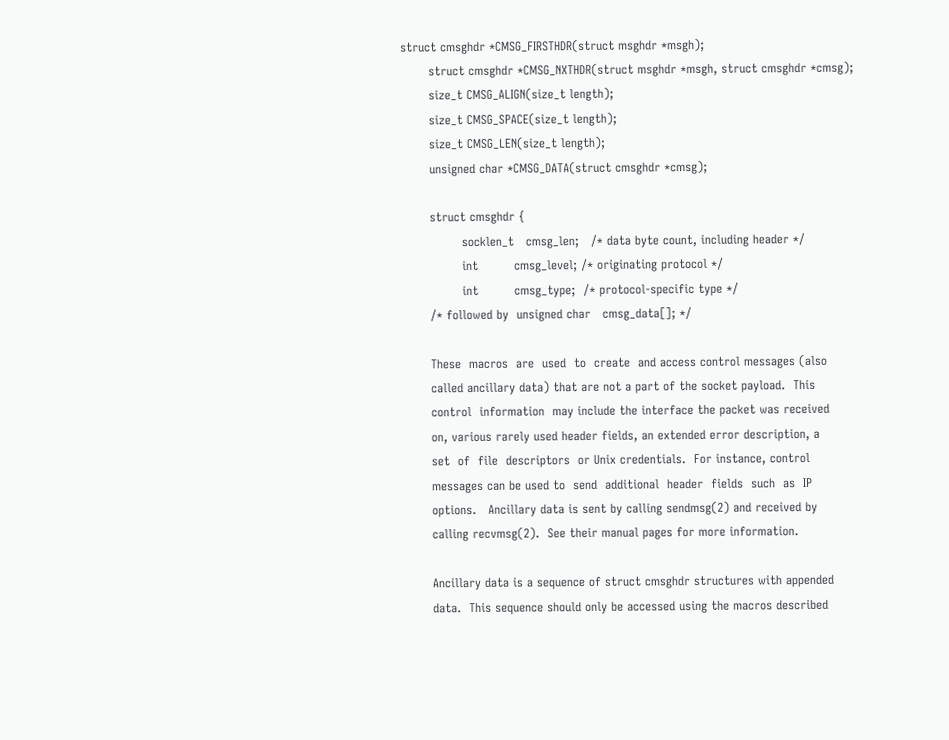struct cmsghdr *CMSG_FIRSTHDR(struct msghdr *msgh);
       struct cmsghdr *CMSG_NXTHDR(struct msghdr *msgh, struct cmsghdr *cmsg);
       size_t CMSG_ALIGN(size_t length);
       size_t CMSG_SPACE(size_t length);
       size_t CMSG_LEN(size_t length);
       unsigned char *CMSG_DATA(struct cmsghdr *cmsg);

       struct cmsghdr {
               socklen_t   cmsg_len;   /* data byte count, including header */
               int         cmsg_level; /* originating protocol */
               int         cmsg_type;  /* protocol-specific type */
       /* followed by  unsigned char   cmsg_data[]; */

       These  macros  are  used  to  create  and access control messages (also
       called ancillary data) that are not a part of the socket payload.  This
       control  information  may include the interface the packet was received
       on, various rarely used header fields, an extended error description, a
       set  of  file  descriptors  or Unix credentials.  For instance, control
       messages can be used to  send  additional  header  fields  such  as  IP
       options.   Ancillary data is sent by calling sendmsg(2) and received by
       calling recvmsg(2).  See their manual pages for more information.

       Ancillary data is a sequence of struct cmsghdr structures with appended
       data.  This sequence should only be accessed using the macros described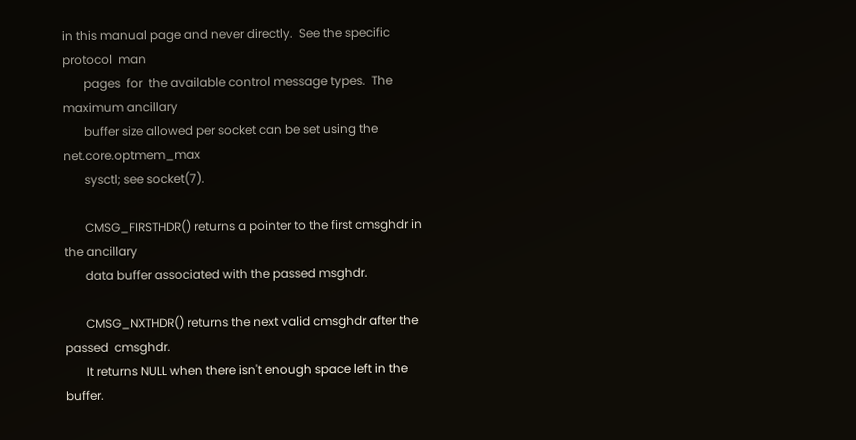in this manual page and never directly.  See the specific protocol  man
       pages  for  the available control message types.  The maximum ancillary
       buffer size allowed per socket can be set using the net.core.optmem_max
       sysctl; see socket(7).

       CMSG_FIRSTHDR() returns a pointer to the first cmsghdr in the ancillary
       data buffer associated with the passed msghdr.

       CMSG_NXTHDR() returns the next valid cmsghdr after the passed  cmsghdr.
       It returns NULL when there isn't enough space left in the buffer.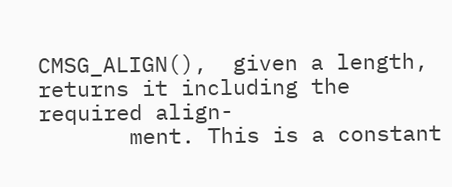CMSG_ALIGN(),  given a length, returns it including the required align-
       ment. This is a constant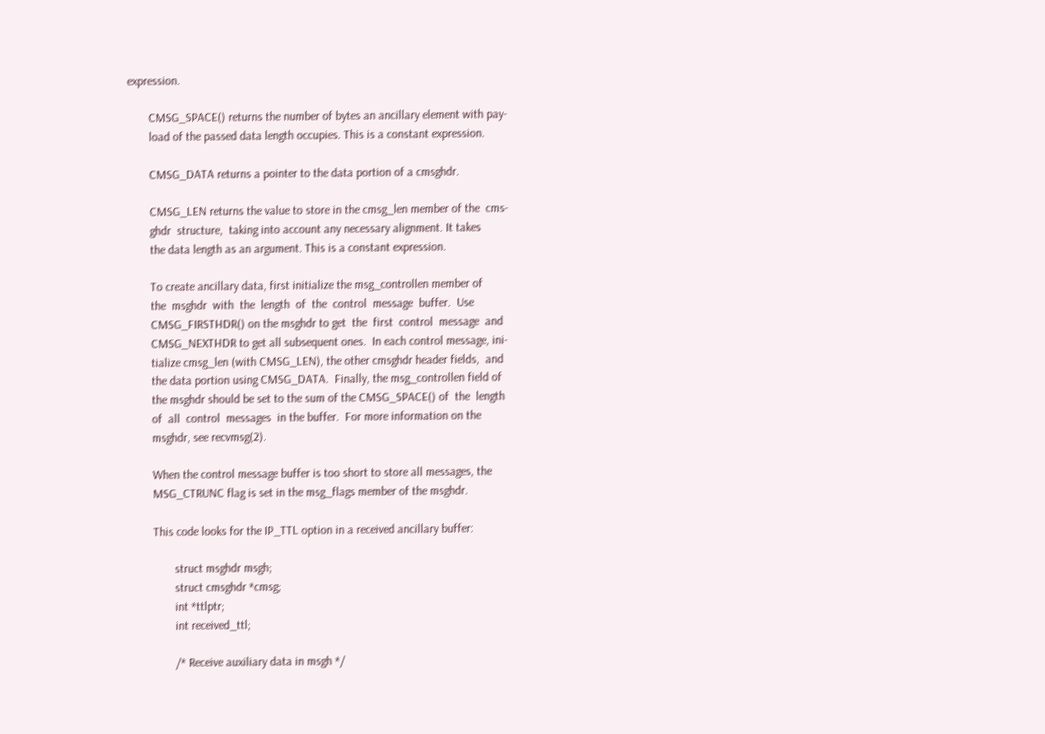expression.

       CMSG_SPACE() returns the number of bytes an ancillary element with pay-
       load of the passed data length occupies. This is a constant expression.

       CMSG_DATA returns a pointer to the data portion of a cmsghdr.

       CMSG_LEN returns the value to store in the cmsg_len member of the  cms-
       ghdr  structure,  taking into account any necessary alignment. It takes
       the data length as an argument. This is a constant expression.

       To create ancillary data, first initialize the msg_controllen member of
       the  msghdr  with  the  length  of  the  control  message  buffer.  Use
       CMSG_FIRSTHDR() on the msghdr to get  the  first  control  message  and
       CMSG_NEXTHDR to get all subsequent ones.  In each control message, ini-
       tialize cmsg_len (with CMSG_LEN), the other cmsghdr header fields,  and
       the data portion using CMSG_DATA.  Finally, the msg_controllen field of
       the msghdr should be set to the sum of the CMSG_SPACE() of  the  length
       of  all  control  messages  in the buffer.  For more information on the
       msghdr, see recvmsg(2).

       When the control message buffer is too short to store all messages, the
       MSG_CTRUNC flag is set in the msg_flags member of the msghdr.

       This code looks for the IP_TTL option in a received ancillary buffer:

              struct msghdr msgh;
              struct cmsghdr *cmsg;
              int *ttlptr;
              int received_ttl;

              /* Receive auxiliary data in msgh */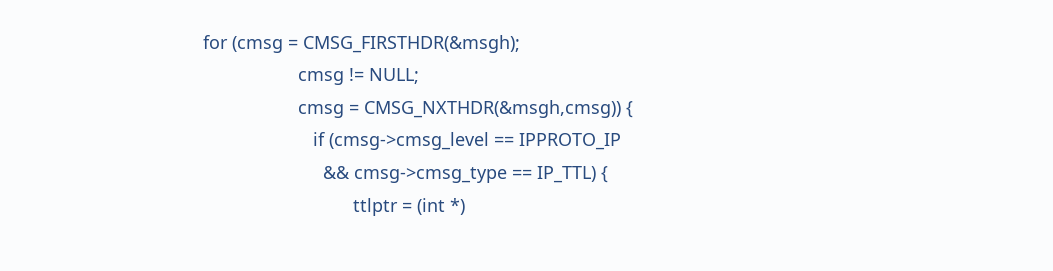for (cmsg = CMSG_FIRSTHDR(&msgh);
                   cmsg != NULL;
                   cmsg = CMSG_NXTHDR(&msgh,cmsg)) {
                      if (cmsg->cmsg_level == IPPROTO_IP
                        && cmsg->cmsg_type == IP_TTL) {
                              ttlptr = (int *)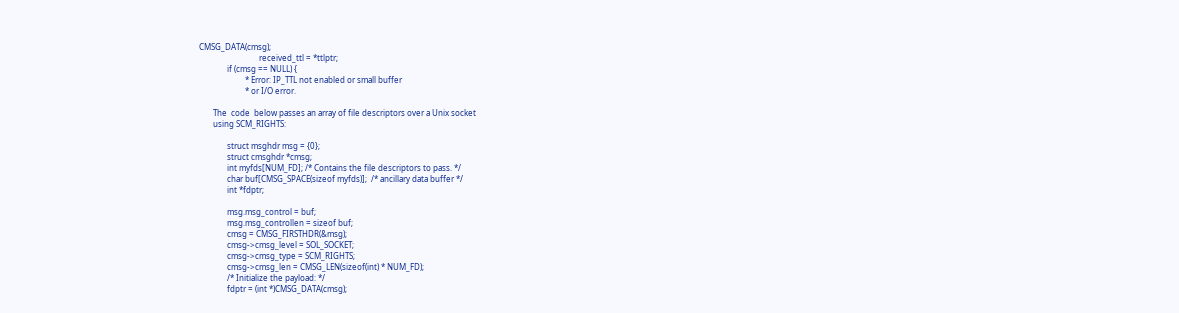CMSG_DATA(cmsg);
                              received_ttl = *ttlptr;
              if (cmsg == NULL) {
                       * Error: IP_TTL not enabled or small buffer
                       * or I/O error.

       The  code  below passes an array of file descriptors over a Unix socket
       using SCM_RIGHTS:

              struct msghdr msg = {0};
              struct cmsghdr *cmsg;
              int myfds[NUM_FD]; /* Contains the file descriptors to pass. */
              char buf[CMSG_SPACE(sizeof myfds)];  /* ancillary data buffer */
              int *fdptr;

              msg.msg_control = buf;
              msg.msg_controllen = sizeof buf;
              cmsg = CMSG_FIRSTHDR(&msg);
              cmsg->cmsg_level = SOL_SOCKET;
              cmsg->cmsg_type = SCM_RIGHTS;
              cmsg->cmsg_len = CMSG_LEN(sizeof(int) * NUM_FD);
              /* Initialize the payload: */
              fdptr = (int *)CMSG_DATA(cmsg);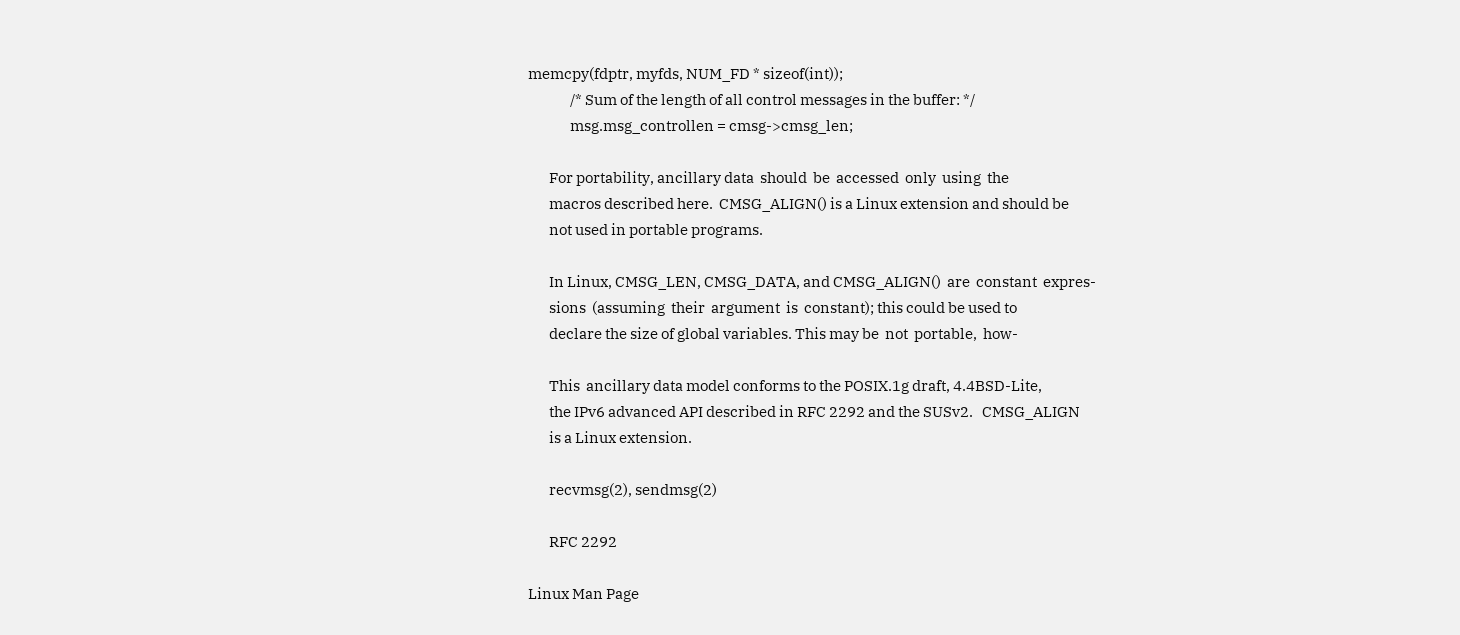memcpy(fdptr, myfds, NUM_FD * sizeof(int));
              /* Sum of the length of all control messages in the buffer: */
              msg.msg_controllen = cmsg->cmsg_len;

       For portability, ancillary data  should  be  accessed  only  using  the
       macros described here.  CMSG_ALIGN() is a Linux extension and should be
       not used in portable programs.

       In Linux, CMSG_LEN, CMSG_DATA, and CMSG_ALIGN()  are  constant  expres-
       sions  (assuming  their  argument  is  constant); this could be used to
       declare the size of global variables. This may be  not  portable,  how-

       This  ancillary data model conforms to the POSIX.1g draft, 4.4BSD-Lite,
       the IPv6 advanced API described in RFC 2292 and the SUSv2.   CMSG_ALIGN
       is a Linux extension.

       recvmsg(2), sendmsg(2)

       RFC 2292

Linux Man Page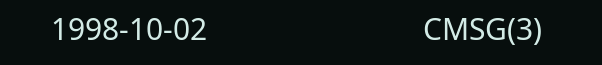1998-10-02                           CMSG(3)